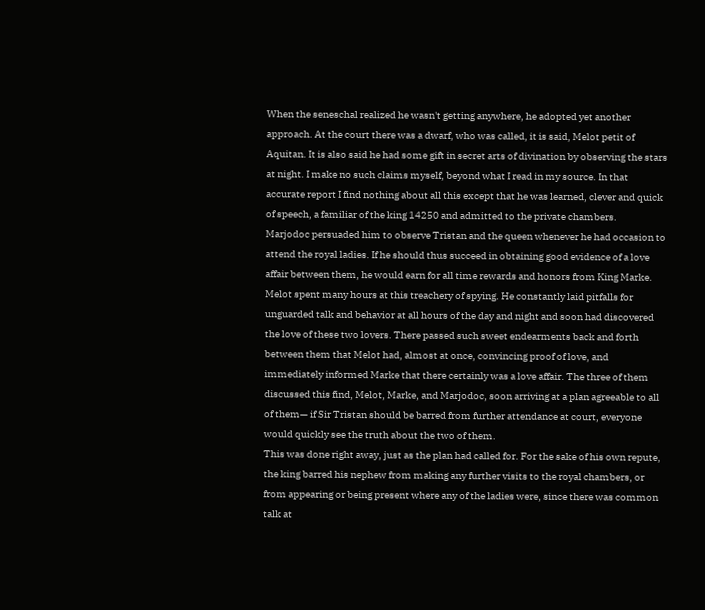When the seneschal realized he wasn't getting anywhere, he adopted yet another approach. At the court there was a dwarf, who was called, it is said, Melot petit of Aquitan. It is also said he had some gift in secret arts of divination by observing the stars at night. I make no such claims myself, beyond what I read in my source. In that accurate report I find nothing about all this except that he was learned, clever and quick of speech, a familiar of the king 14250 and admitted to the private chambers.
Marjodoc persuaded him to observe Tristan and the queen whenever he had occasion to attend the royal ladies. If he should thus succeed in obtaining good evidence of a love affair between them, he would earn for all time rewards and honors from King Marke. Melot spent many hours at this treachery of spying. He constantly laid pitfalls for unguarded talk and behavior at all hours of the day and night and soon had discovered the love of these two lovers. There passed such sweet endearments back and forth between them that Melot had, almost at once, convincing proof of love, and immediately informed Marke that there certainly was a love affair. The three of them discussed this find, Melot, Marke, and Marjodoc, soon arriving at a plan agreeable to all of them— if Sir Tristan should be barred from further attendance at court, everyone would quickly see the truth about the two of them.
This was done right away, just as the plan had called for. For the sake of his own repute, the king barred his nephew from making any further visits to the royal chambers, or from appearing or being present where any of the ladies were, since there was common talk at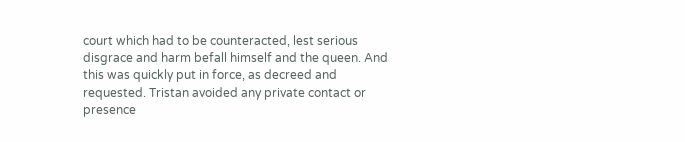court which had to be counteracted, lest serious disgrace and harm befall himself and the queen. And this was quickly put in force, as decreed and requested. Tristan avoided any private contact or presence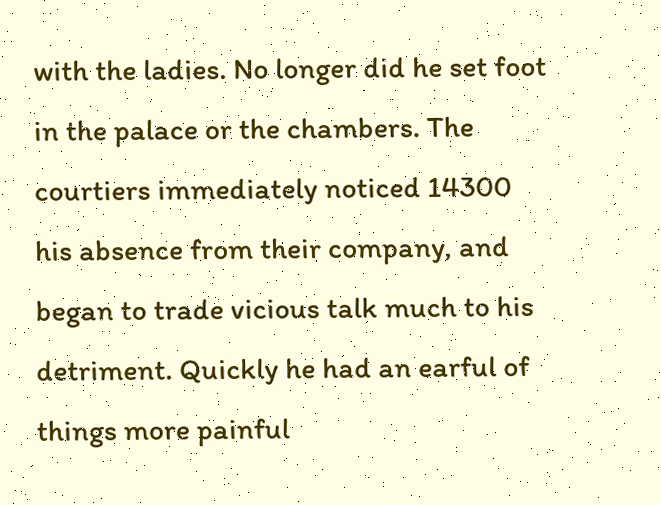with the ladies. No longer did he set foot in the palace or the chambers. The courtiers immediately noticed 14300 his absence from their company, and began to trade vicious talk much to his detriment. Quickly he had an earful of things more painful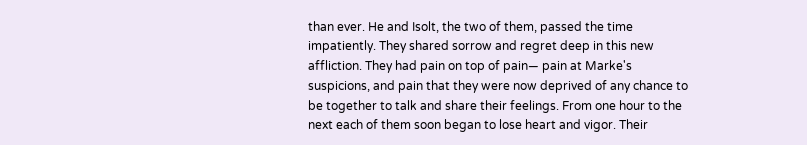than ever. He and Isolt, the two of them, passed the time impatiently. They shared sorrow and regret deep in this new affliction. They had pain on top of pain— pain at Marke's suspicions, and pain that they were now deprived of any chance to be together to talk and share their feelings. From one hour to the next each of them soon began to lose heart and vigor. Their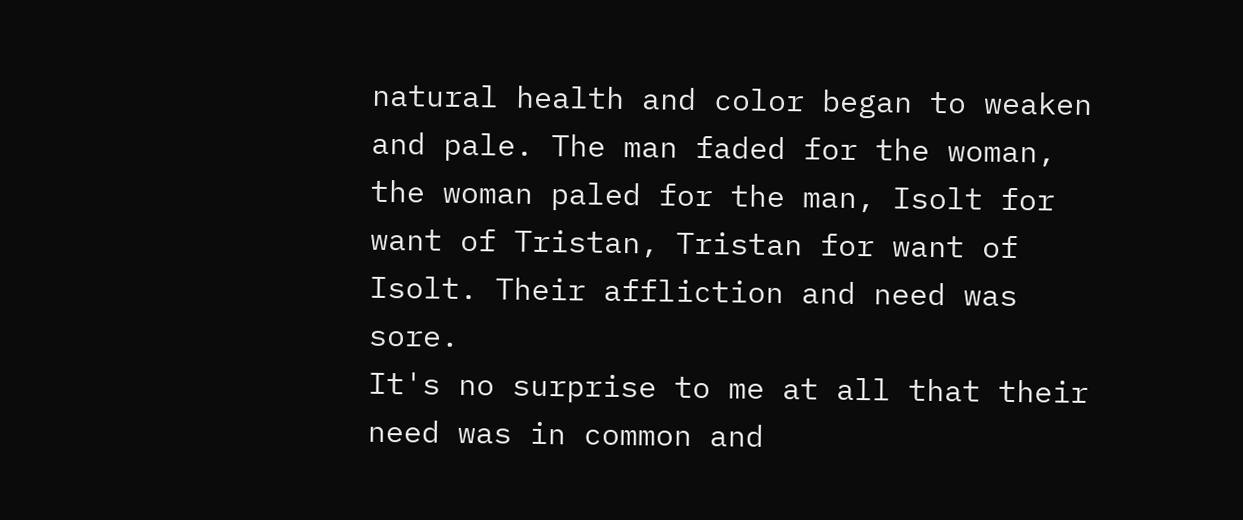natural health and color began to weaken and pale. The man faded for the woman, the woman paled for the man, Isolt for want of Tristan, Tristan for want of Isolt. Their affliction and need was sore.
It's no surprise to me at all that their need was in common and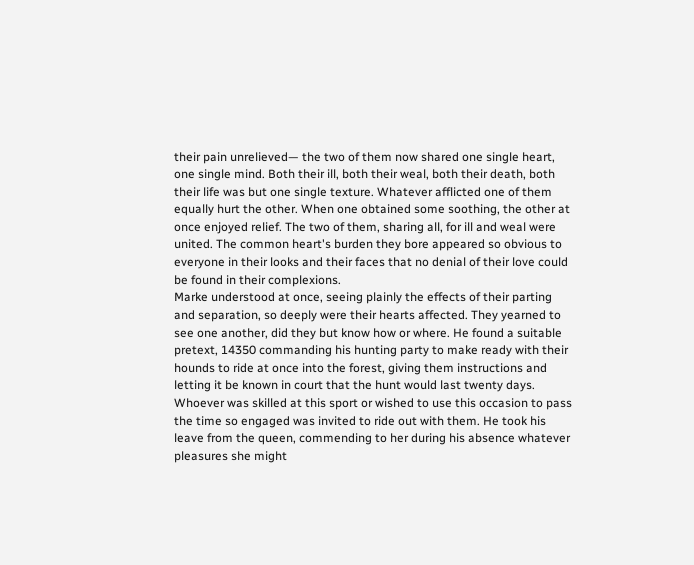their pain unrelieved— the two of them now shared one single heart, one single mind. Both their ill, both their weal, both their death, both their life was but one single texture. Whatever afflicted one of them equally hurt the other. When one obtained some soothing, the other at once enjoyed relief. The two of them, sharing all, for ill and weal were united. The common heart's burden they bore appeared so obvious to everyone in their looks and their faces that no denial of their love could be found in their complexions.
Marke understood at once, seeing plainly the effects of their parting and separation, so deeply were their hearts affected. They yearned to see one another, did they but know how or where. He found a suitable pretext, 14350 commanding his hunting party to make ready with their hounds to ride at once into the forest, giving them instructions and letting it be known in court that the hunt would last twenty days. Whoever was skilled at this sport or wished to use this occasion to pass the time so engaged was invited to ride out with them. He took his leave from the queen, commending to her during his absence whatever pleasures she might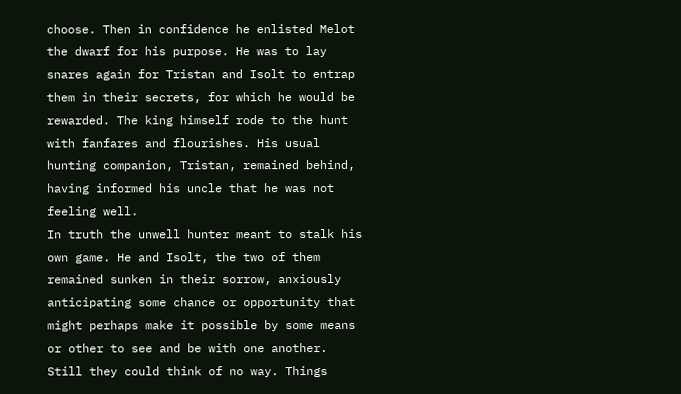choose. Then in confidence he enlisted Melot the dwarf for his purpose. He was to lay snares again for Tristan and Isolt to entrap them in their secrets, for which he would be rewarded. The king himself rode to the hunt with fanfares and flourishes. His usual hunting companion, Tristan, remained behind, having informed his uncle that he was not feeling well.
In truth the unwell hunter meant to stalk his own game. He and Isolt, the two of them remained sunken in their sorrow, anxiously anticipating some chance or opportunity that might perhaps make it possible by some means or other to see and be with one another. Still they could think of no way. Things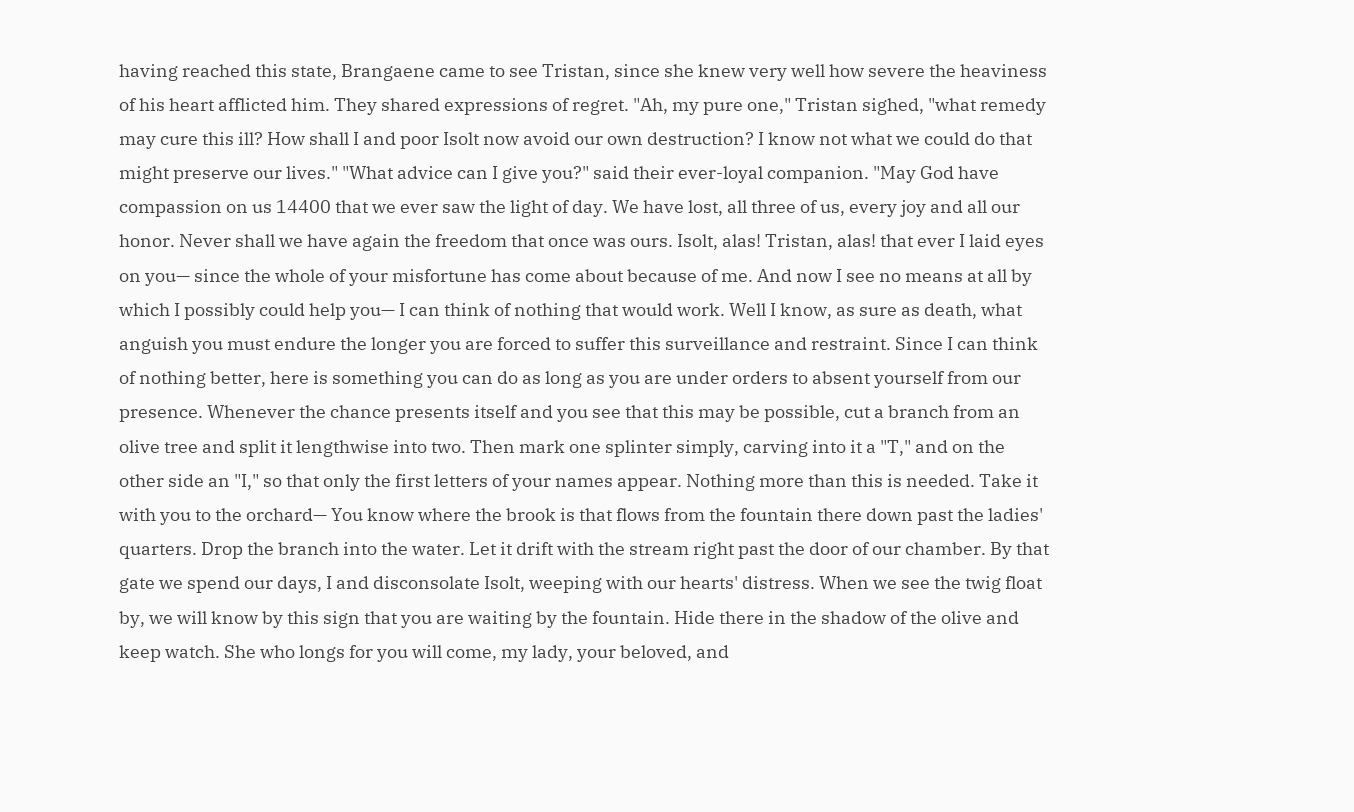having reached this state, Brangaene came to see Tristan, since she knew very well how severe the heaviness of his heart afflicted him. They shared expressions of regret. "Ah, my pure one," Tristan sighed, "what remedy may cure this ill? How shall I and poor Isolt now avoid our own destruction? I know not what we could do that might preserve our lives." "What advice can I give you?" said their ever-loyal companion. "May God have compassion on us 14400 that we ever saw the light of day. We have lost, all three of us, every joy and all our honor. Never shall we have again the freedom that once was ours. Isolt, alas! Tristan, alas! that ever I laid eyes on you— since the whole of your misfortune has come about because of me. And now I see no means at all by which I possibly could help you— I can think of nothing that would work. Well I know, as sure as death, what anguish you must endure the longer you are forced to suffer this surveillance and restraint. Since I can think of nothing better, here is something you can do as long as you are under orders to absent yourself from our presence. Whenever the chance presents itself and you see that this may be possible, cut a branch from an olive tree and split it lengthwise into two. Then mark one splinter simply, carving into it a "T," and on the other side an "I," so that only the first letters of your names appear. Nothing more than this is needed. Take it with you to the orchard— You know where the brook is that flows from the fountain there down past the ladies' quarters. Drop the branch into the water. Let it drift with the stream right past the door of our chamber. By that gate we spend our days, I and disconsolate Isolt, weeping with our hearts' distress. When we see the twig float by, we will know by this sign that you are waiting by the fountain. Hide there in the shadow of the olive and keep watch. She who longs for you will come, my lady, your beloved, and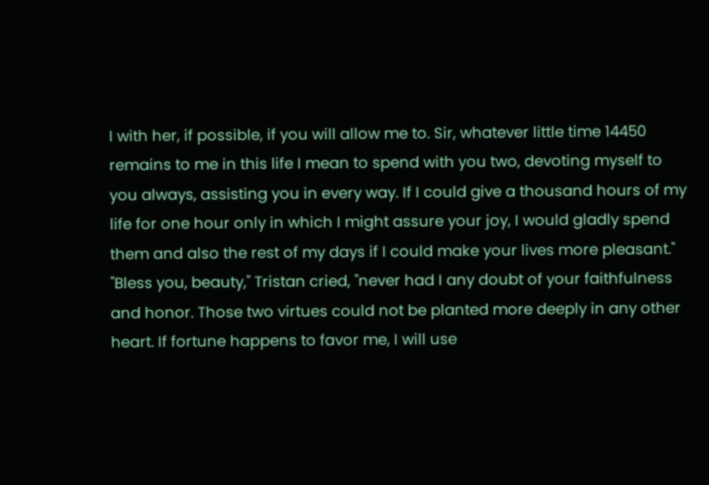I with her, if possible, if you will allow me to. Sir, whatever little time 14450 remains to me in this life I mean to spend with you two, devoting myself to you always, assisting you in every way. If I could give a thousand hours of my life for one hour only in which I might assure your joy, I would gladly spend them and also the rest of my days if I could make your lives more pleasant."
"Bless you, beauty," Tristan cried, "never had I any doubt of your faithfulness and honor. Those two virtues could not be planted more deeply in any other heart. If fortune happens to favor me, I will use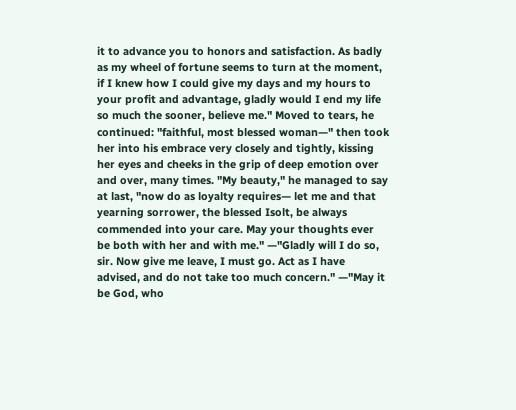it to advance you to honors and satisfaction. As badly as my wheel of fortune seems to turn at the moment, if I knew how I could give my days and my hours to your profit and advantage, gladly would I end my life so much the sooner, believe me." Moved to tears, he continued: "faithful, most blessed woman—" then took her into his embrace very closely and tightly, kissing her eyes and cheeks in the grip of deep emotion over and over, many times. "My beauty," he managed to say at last, "now do as loyalty requires— let me and that yearning sorrower, the blessed Isolt, be always commended into your care. May your thoughts ever be both with her and with me." —"Gladly will I do so, sir. Now give me leave, I must go. Act as I have advised, and do not take too much concern." —"May it be God, who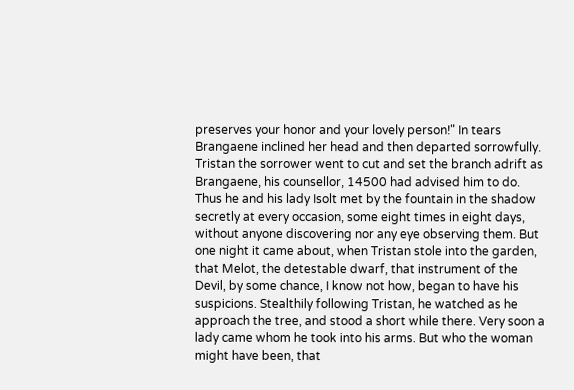preserves your honor and your lovely person!" In tears Brangaene inclined her head and then departed sorrowfully. Tristan the sorrower went to cut and set the branch adrift as Brangaene, his counsellor, 14500 had advised him to do. Thus he and his lady Isolt met by the fountain in the shadow secretly at every occasion, some eight times in eight days, without anyone discovering nor any eye observing them. But one night it came about, when Tristan stole into the garden, that Melot, the detestable dwarf, that instrument of the Devil, by some chance, I know not how, began to have his suspicions. Stealthily following Tristan, he watched as he approach the tree, and stood a short while there. Very soon a lady came whom he took into his arms. But who the woman might have been, that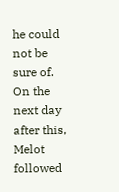he could not be sure of. On the next day after this, Melot followed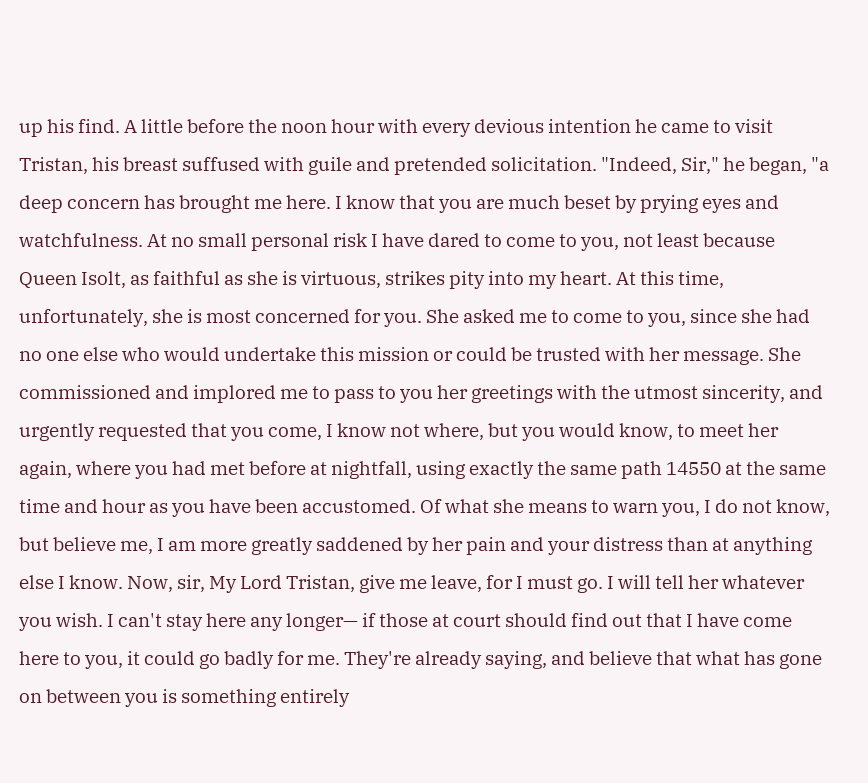up his find. A little before the noon hour with every devious intention he came to visit Tristan, his breast suffused with guile and pretended solicitation. "Indeed, Sir," he began, "a deep concern has brought me here. I know that you are much beset by prying eyes and watchfulness. At no small personal risk I have dared to come to you, not least because Queen Isolt, as faithful as she is virtuous, strikes pity into my heart. At this time, unfortunately, she is most concerned for you. She asked me to come to you, since she had no one else who would undertake this mission or could be trusted with her message. She commissioned and implored me to pass to you her greetings with the utmost sincerity, and urgently requested that you come, I know not where, but you would know, to meet her again, where you had met before at nightfall, using exactly the same path 14550 at the same time and hour as you have been accustomed. Of what she means to warn you, I do not know, but believe me, I am more greatly saddened by her pain and your distress than at anything else I know. Now, sir, My Lord Tristan, give me leave, for I must go. I will tell her whatever you wish. I can't stay here any longer— if those at court should find out that I have come here to you, it could go badly for me. They're already saying, and believe that what has gone on between you is something entirely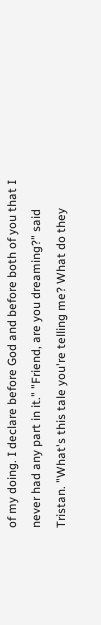of my doing. I declare before God and before both of you that I never had any part in it." "Friend, are you dreaming?" said Tristan. "What's this tale you're telling me? What do they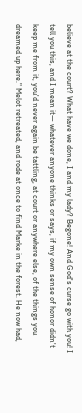believe at the court? What have we done, I and my lady? Begone! And God's curse go with you! I tell you this, and I mean it— whatever anyone thinks or says, if my own sense of honor didn't keep me from it, you'd never again be tattling, at court or anywhere else, of the things you dreamed up here." Melot retreated, and rode at once to find Marke in the forest. He now had,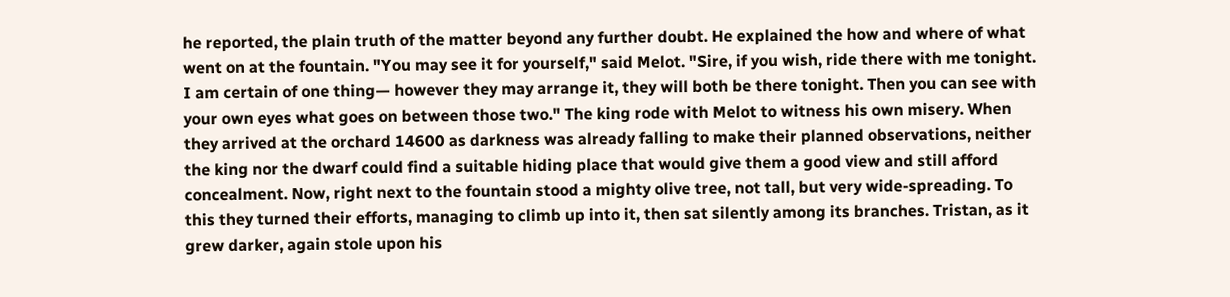he reported, the plain truth of the matter beyond any further doubt. He explained the how and where of what went on at the fountain. "You may see it for yourself," said Melot. "Sire, if you wish, ride there with me tonight. I am certain of one thing— however they may arrange it, they will both be there tonight. Then you can see with your own eyes what goes on between those two." The king rode with Melot to witness his own misery. When they arrived at the orchard 14600 as darkness was already falling to make their planned observations, neither the king nor the dwarf could find a suitable hiding place that would give them a good view and still afford concealment. Now, right next to the fountain stood a mighty olive tree, not tall, but very wide-spreading. To this they turned their efforts, managing to climb up into it, then sat silently among its branches. Tristan, as it grew darker, again stole upon his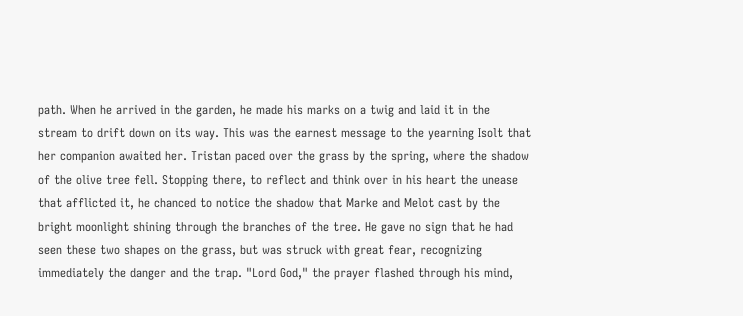path. When he arrived in the garden, he made his marks on a twig and laid it in the stream to drift down on its way. This was the earnest message to the yearning Isolt that her companion awaited her. Tristan paced over the grass by the spring, where the shadow of the olive tree fell. Stopping there, to reflect and think over in his heart the unease that afflicted it, he chanced to notice the shadow that Marke and Melot cast by the bright moonlight shining through the branches of the tree. He gave no sign that he had seen these two shapes on the grass, but was struck with great fear, recognizing immediately the danger and the trap. "Lord God," the prayer flashed through his mind,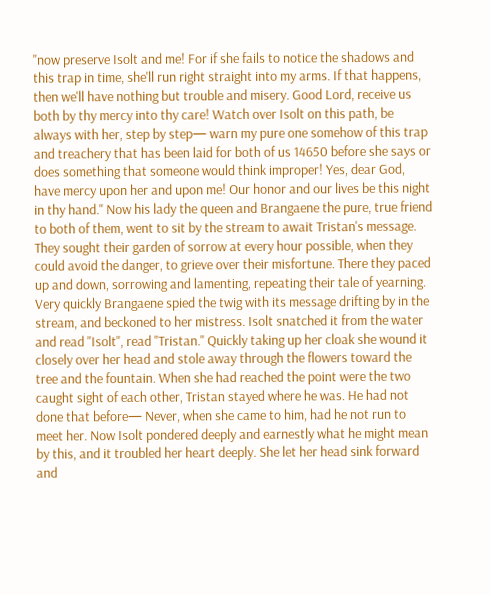"now preserve Isolt and me! For if she fails to notice the shadows and this trap in time, she'll run right straight into my arms. If that happens, then we'll have nothing but trouble and misery. Good Lord, receive us both by thy mercy into thy care! Watch over Isolt on this path, be always with her, step by step— warn my pure one somehow of this trap and treachery that has been laid for both of us 14650 before she says or does something that someone would think improper! Yes, dear God, have mercy upon her and upon me! Our honor and our lives be this night in thy hand." Now his lady the queen and Brangaene the pure, true friend to both of them, went to sit by the stream to await Tristan's message. They sought their garden of sorrow at every hour possible, when they could avoid the danger, to grieve over their misfortune. There they paced up and down, sorrowing and lamenting, repeating their tale of yearning. Very quickly Brangaene spied the twig with its message drifting by in the stream, and beckoned to her mistress. Isolt snatched it from the water and read "Isolt", read "Tristan." Quickly taking up her cloak she wound it closely over her head and stole away through the flowers toward the tree and the fountain. When she had reached the point were the two caught sight of each other, Tristan stayed where he was. He had not done that before— Never, when she came to him, had he not run to meet her. Now Isolt pondered deeply and earnestly what he might mean by this, and it troubled her heart deeply. She let her head sink forward and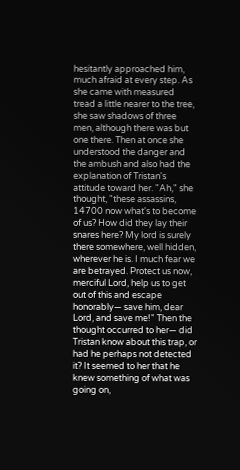hesitantly approached him, much afraid at every step. As she came with measured tread a little nearer to the tree, she saw shadows of three men, although there was but one there. Then at once she understood the danger and the ambush and also had the explanation of Tristan's attitude toward her. "Ah," she thought, "these assassins, 14700 now what's to become of us? How did they lay their snares here? My lord is surely there somewhere, well hidden, wherever he is. I much fear we are betrayed. Protect us now, merciful Lord, help us to get out of this and escape honorably— save him, dear Lord, and save me!" Then the thought occurred to her— did Tristan know about this trap, or had he perhaps not detected it? It seemed to her that he knew something of what was going on,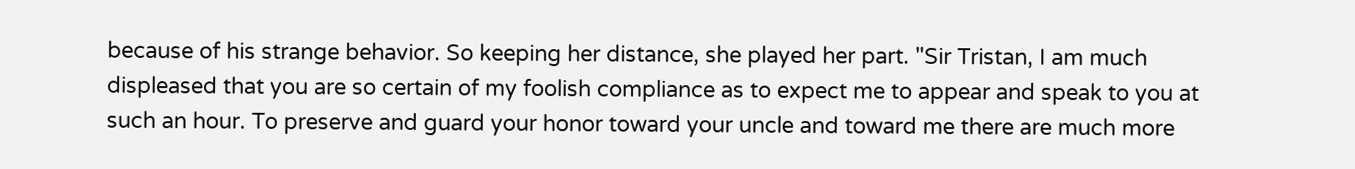because of his strange behavior. So keeping her distance, she played her part. "Sir Tristan, I am much displeased that you are so certain of my foolish compliance as to expect me to appear and speak to you at such an hour. To preserve and guard your honor toward your uncle and toward me there are much more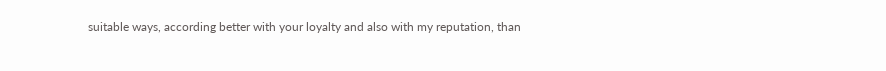suitable ways, according better with your loyalty and also with my reputation, than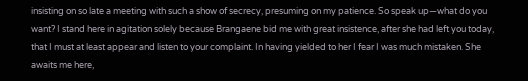insisting on so late a meeting with such a show of secrecy, presuming on my patience. So speak up—what do you want? I stand here in agitation solely because Brangaene bid me with great insistence, after she had left you today, that I must at least appear and listen to your complaint. In having yielded to her I fear I was much mistaken. She awaits me here,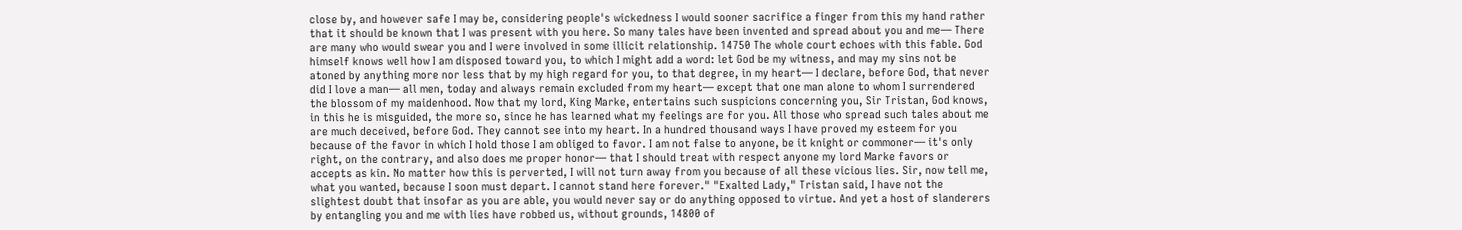close by, and however safe I may be, considering people's wickedness I would sooner sacrifice a finger from this my hand rather that it should be known that I was present with you here. So many tales have been invented and spread about you and me— There are many who would swear you and I were involved in some illicit relationship. 14750 The whole court echoes with this fable. God himself knows well how I am disposed toward you, to which I might add a word: let God be my witness, and may my sins not be atoned by anything more nor less that by my high regard for you, to that degree, in my heart— I declare, before God, that never did I love a man— all men, today and always remain excluded from my heart— except that one man alone to whom I surrendered the blossom of my maidenhood. Now that my lord, King Marke, entertains such suspicions concerning you, Sir Tristan, God knows, in this he is misguided, the more so, since he has learned what my feelings are for you. All those who spread such tales about me are much deceived, before God. They cannot see into my heart. In a hundred thousand ways I have proved my esteem for you because of the favor in which I hold those I am obliged to favor. I am not false to anyone, be it knight or commoner— it's only right, on the contrary, and also does me proper honor— that I should treat with respect anyone my lord Marke favors or accepts as kin. No matter how this is perverted, I will not turn away from you because of all these vicious lies. Sir, now tell me, what you wanted, because I soon must depart. I cannot stand here forever." "Exalted Lady," Tristan said, I have not the slightest doubt that insofar as you are able, you would never say or do anything opposed to virtue. And yet a host of slanderers by entangling you and me with lies have robbed us, without grounds, 14800 of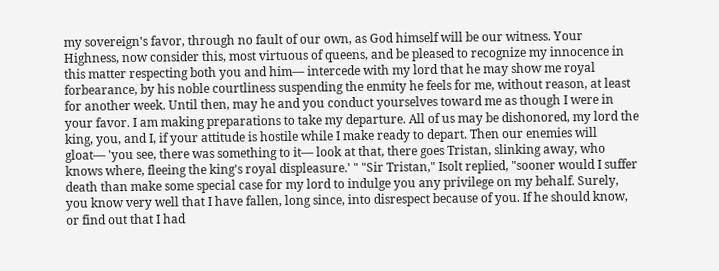my sovereign's favor, through no fault of our own, as God himself will be our witness. Your Highness, now consider this, most virtuous of queens, and be pleased to recognize my innocence in this matter respecting both you and him— intercede with my lord that he may show me royal forbearance, by his noble courtliness suspending the enmity he feels for me, without reason, at least for another week. Until then, may he and you conduct yourselves toward me as though I were in your favor. I am making preparations to take my departure. All of us may be dishonored, my lord the king, you, and I, if your attitude is hostile while I make ready to depart. Then our enemies will gloat— 'you see, there was something to it— look at that, there goes Tristan, slinking away, who knows where, fleeing the king's royal displeasure.' " "Sir Tristan," Isolt replied, "sooner would I suffer death than make some special case for my lord to indulge you any privilege on my behalf. Surely, you know very well that I have fallen, long since, into disrespect because of you. If he should know, or find out that I had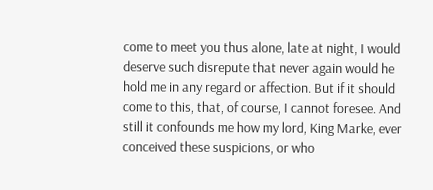come to meet you thus alone, late at night, I would deserve such disrepute that never again would he hold me in any regard or affection. But if it should come to this, that, of course, I cannot foresee. And still it confounds me how my lord, King Marke, ever conceived these suspicions, or who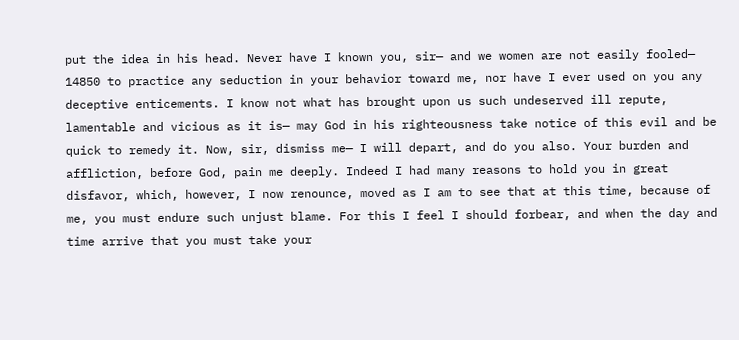put the idea in his head. Never have I known you, sir— and we women are not easily fooled— 14850 to practice any seduction in your behavior toward me, nor have I ever used on you any deceptive enticements. I know not what has brought upon us such undeserved ill repute, lamentable and vicious as it is— may God in his righteousness take notice of this evil and be quick to remedy it. Now, sir, dismiss me— I will depart, and do you also. Your burden and affliction, before God, pain me deeply. Indeed I had many reasons to hold you in great disfavor, which, however, I now renounce, moved as I am to see that at this time, because of me, you must endure such unjust blame. For this I feel I should forbear, and when the day and time arrive that you must take your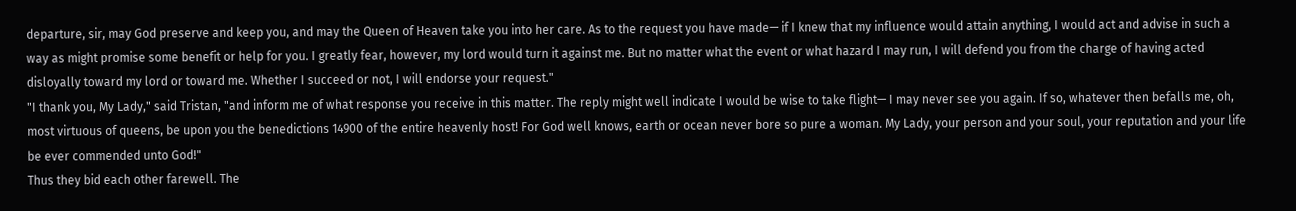departure, sir, may God preserve and keep you, and may the Queen of Heaven take you into her care. As to the request you have made— if I knew that my influence would attain anything, I would act and advise in such a way as might promise some benefit or help for you. I greatly fear, however, my lord would turn it against me. But no matter what the event or what hazard I may run, I will defend you from the charge of having acted disloyally toward my lord or toward me. Whether I succeed or not, I will endorse your request."
"I thank you, My Lady," said Tristan, "and inform me of what response you receive in this matter. The reply might well indicate I would be wise to take flight— I may never see you again. If so, whatever then befalls me, oh, most virtuous of queens, be upon you the benedictions 14900 of the entire heavenly host! For God well knows, earth or ocean never bore so pure a woman. My Lady, your person and your soul, your reputation and your life be ever commended unto God!"
Thus they bid each other farewell. The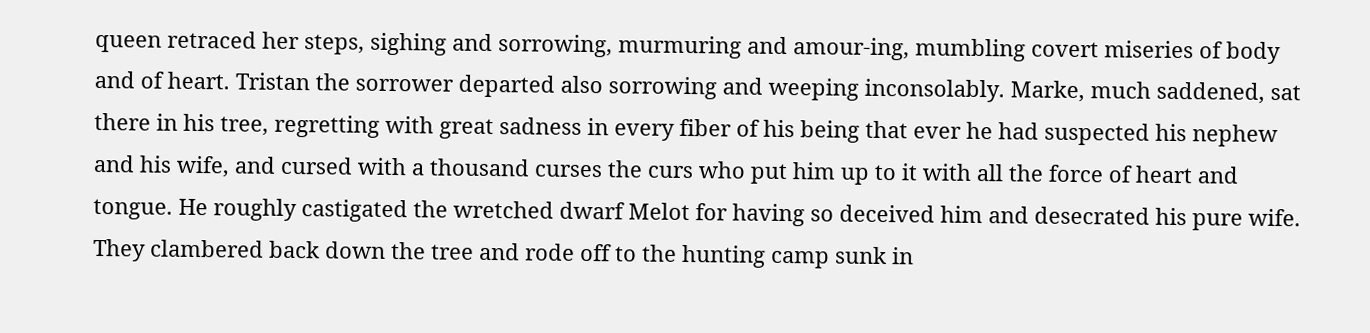queen retraced her steps, sighing and sorrowing, murmuring and amour-ing, mumbling covert miseries of body and of heart. Tristan the sorrower departed also sorrowing and weeping inconsolably. Marke, much saddened, sat there in his tree, regretting with great sadness in every fiber of his being that ever he had suspected his nephew and his wife, and cursed with a thousand curses the curs who put him up to it with all the force of heart and tongue. He roughly castigated the wretched dwarf Melot for having so deceived him and desecrated his pure wife. They clambered back down the tree and rode off to the hunting camp sunk in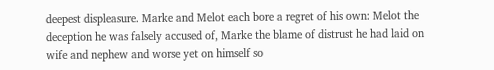deepest displeasure. Marke and Melot each bore a regret of his own: Melot the deception he was falsely accused of, Marke the blame of distrust he had laid on wife and nephew and worse yet on himself so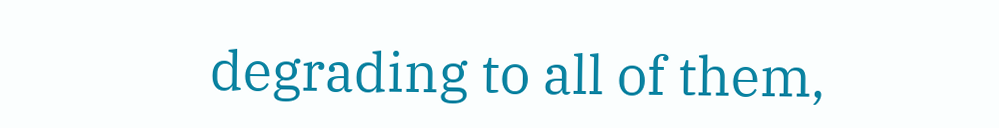degrading to all of them,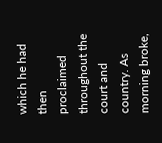which he had then proclaimed throughout the court and country. As morning broke,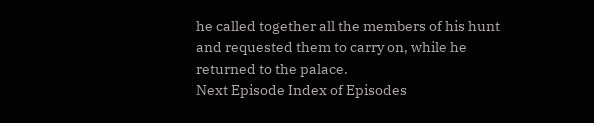he called together all the members of his hunt and requested them to carry on, while he returned to the palace.
Next Episode Index of Episodes